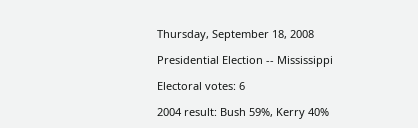Thursday, September 18, 2008

Presidential Election -- Mississippi

Electoral votes: 6

2004 result: Bush 59%, Kerry 40%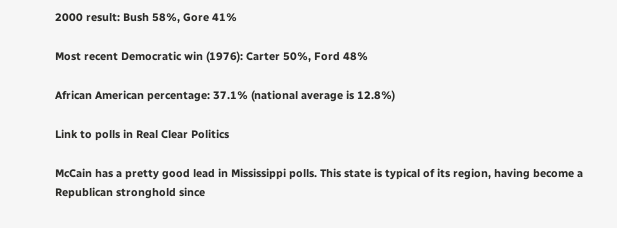2000 result: Bush 58%, Gore 41%

Most recent Democratic win (1976): Carter 50%, Ford 48%

African American percentage: 37.1% (national average is 12.8%)

Link to polls in Real Clear Politics

McCain has a pretty good lead in Mississippi polls. This state is typical of its region, having become a Republican stronghold since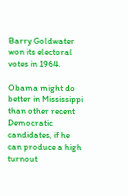Barry Goldwater won its electoral votes in 1964.

Obama might do better in Mississippi than other recent Democratic candidates, if he can produce a high turnout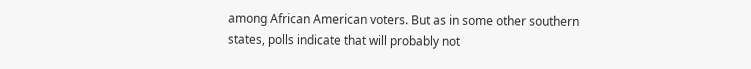among African American voters. But as in some other southern states, polls indicate that will probably not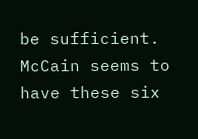be sufficient. McCain seems to have these six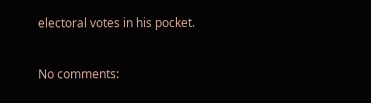electoral votes in his pocket.

No comments: